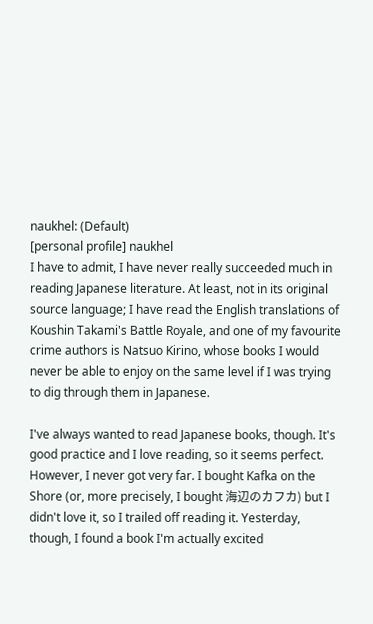naukhel: (Default)
[personal profile] naukhel
I have to admit, I have never really succeeded much in reading Japanese literature. At least, not in its original source language; I have read the English translations of Koushin Takami's Battle Royale, and one of my favourite crime authors is Natsuo Kirino, whose books I would never be able to enjoy on the same level if I was trying to dig through them in Japanese.

I've always wanted to read Japanese books, though. It's good practice and I love reading, so it seems perfect. However, I never got very far. I bought Kafka on the Shore (or, more precisely, I bought 海辺のカフカ) but I didn't love it, so I trailed off reading it. Yesterday, though, I found a book I'm actually excited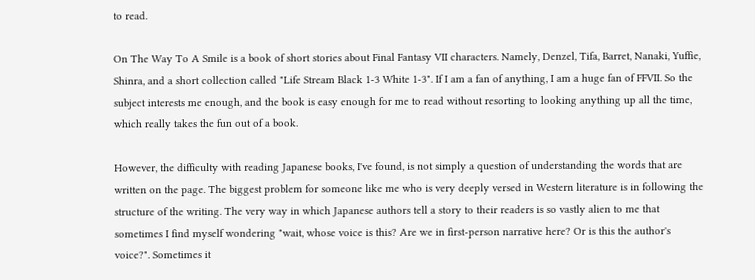to read.

On The Way To A Smile is a book of short stories about Final Fantasy VII characters. Namely, Denzel, Tifa, Barret, Nanaki, Yuffie, Shinra, and a short collection called "Life Stream Black 1-3 White 1-3". If I am a fan of anything, I am a huge fan of FFVII. So the subject interests me enough, and the book is easy enough for me to read without resorting to looking anything up all the time, which really takes the fun out of a book.

However, the difficulty with reading Japanese books, I've found, is not simply a question of understanding the words that are written on the page. The biggest problem for someone like me who is very deeply versed in Western literature is in following the structure of the writing. The very way in which Japanese authors tell a story to their readers is so vastly alien to me that sometimes I find myself wondering "wait, whose voice is this? Are we in first-person narrative here? Or is this the author's voice?". Sometimes it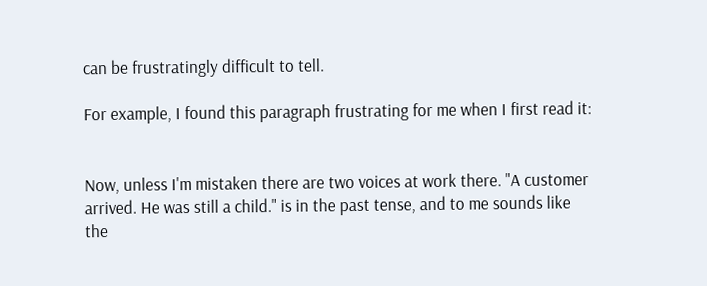can be frustratingly difficult to tell.

For example, I found this paragraph frustrating for me when I first read it:


Now, unless I'm mistaken there are two voices at work there. "A customer arrived. He was still a child." is in the past tense, and to me sounds like the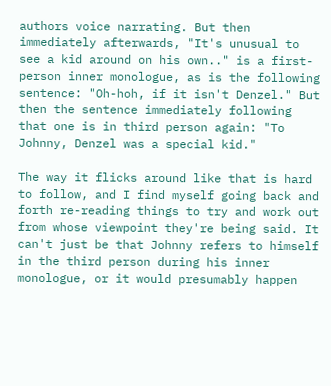authors voice narrating. But then immediately afterwards, "It's unusual to see a kid around on his own.." is a first-person inner monologue, as is the following sentence: "Oh-hoh, if it isn't Denzel." But then the sentence immediately following that one is in third person again: "To Johnny, Denzel was a special kid."

The way it flicks around like that is hard to follow, and I find myself going back and forth re-reading things to try and work out from whose viewpoint they're being said. It can't just be that Johnny refers to himself in the third person during his inner monologue, or it would presumably happen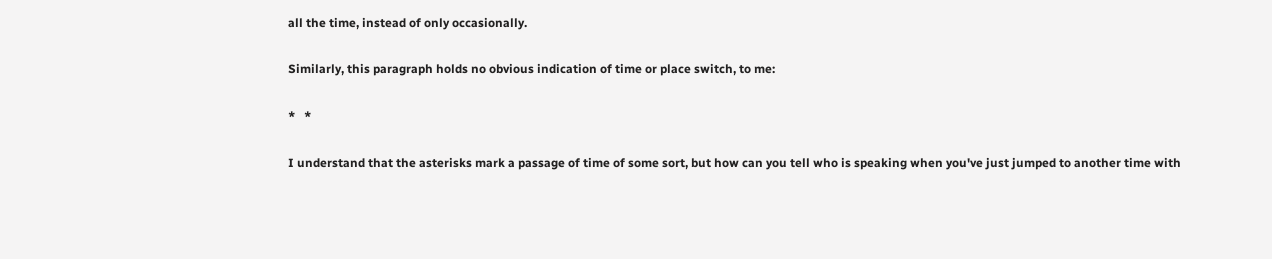all the time, instead of only occasionally.

Similarly, this paragraph holds no obvious indication of time or place switch, to me:

*   *

I understand that the asterisks mark a passage of time of some sort, but how can you tell who is speaking when you've just jumped to another time with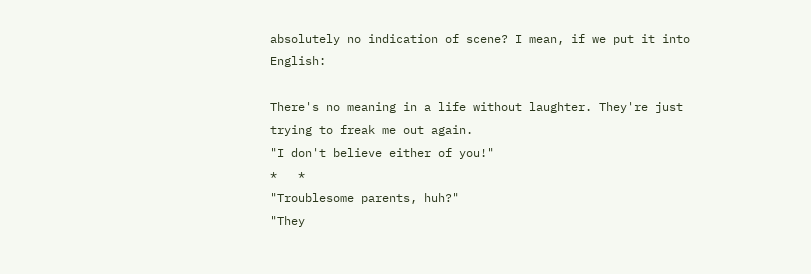absolutely no indication of scene? I mean, if we put it into English:

There's no meaning in a life without laughter. They're just trying to freak me out again.
"I don't believe either of you!"
*   *
"Troublesome parents, huh?"
"They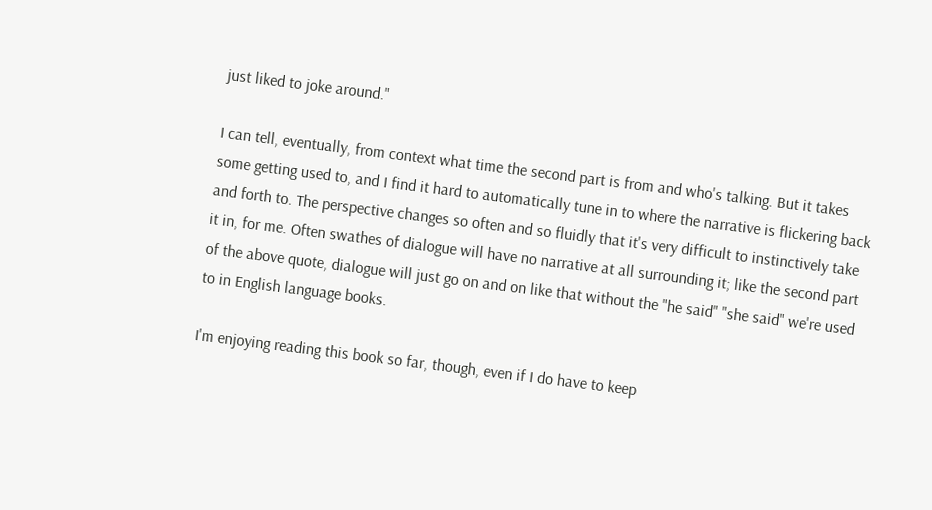just liked to joke around."

I can tell, eventually, from context what time the second part is from and who's talking. But it takes some getting used to, and I find it hard to automatically tune in to where the narrative is flickering back and forth to. The perspective changes so often and so fluidly that it's very difficult to instinctively take it in, for me. Often swathes of dialogue will have no narrative at all surrounding it; like the second part of the above quote, dialogue will just go on and on like that without the "he said" "she said" we're used to in English language books.

I'm enjoying reading this book so far, though, even if I do have to keep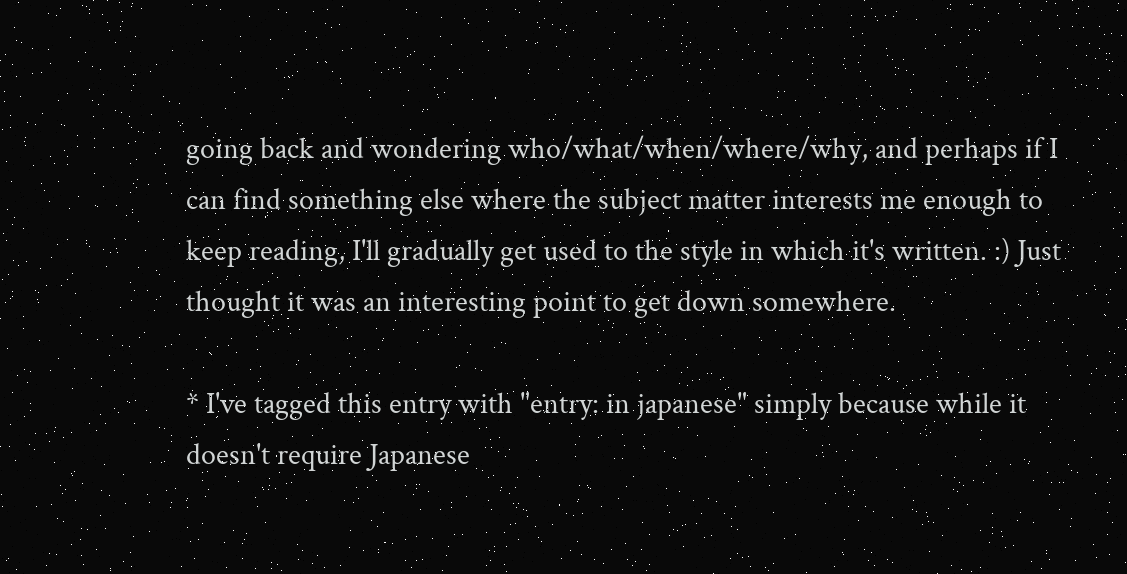going back and wondering who/what/when/where/why, and perhaps if I can find something else where the subject matter interests me enough to keep reading, I'll gradually get used to the style in which it's written. :) Just thought it was an interesting point to get down somewhere.

* I've tagged this entry with "entry: in japanese" simply because while it doesn't require Japanese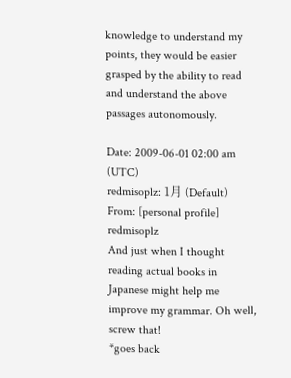knowledge to understand my points, they would be easier grasped by the ability to read and understand the above passages autonomously.

Date: 2009-06-01 02:00 am (UTC)
redmisoplz: 1月 (Default)
From: [personal profile] redmisoplz
And just when I thought reading actual books in Japanese might help me improve my grammar. Oh well, screw that!
*goes back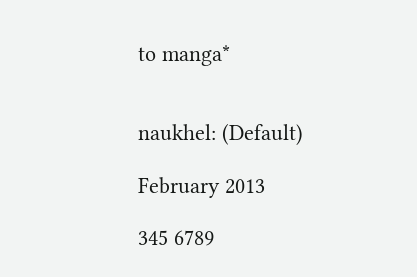to manga*


naukhel: (Default)

February 2013

345 6789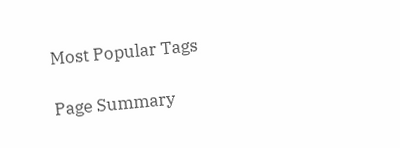Most Popular Tags

Page Summary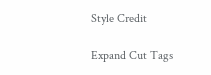Style Credit

Expand Cut Tags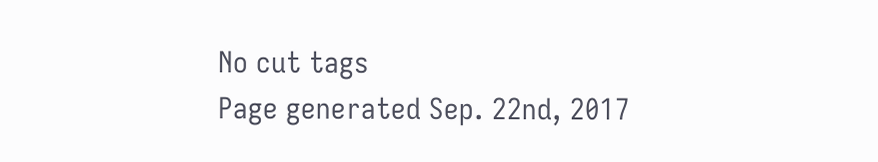No cut tags
Page generated Sep. 22nd, 2017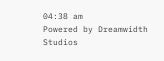04:38 am
Powered by Dreamwidth Studios